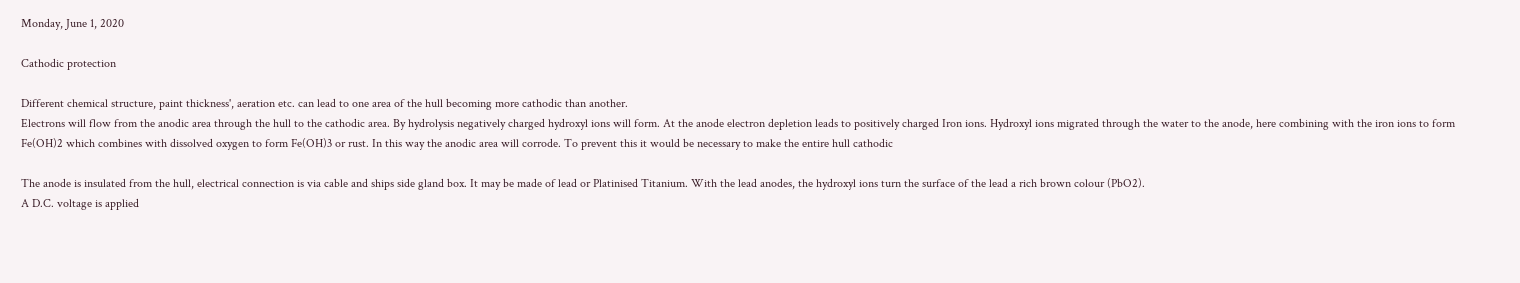Monday, June 1, 2020

Cathodic protection

Different chemical structure, paint thickness', aeration etc. can lead to one area of the hull becoming more cathodic than another.
Electrons will flow from the anodic area through the hull to the cathodic area. By hydrolysis negatively charged hydroxyl ions will form. At the anode electron depletion leads to positively charged Iron ions. Hydroxyl ions migrated through the water to the anode, here combining with the iron ions to form Fe(OH)2 which combines with dissolved oxygen to form Fe(OH)3 or rust. In this way the anodic area will corrode. To prevent this it would be necessary to make the entire hull cathodic

The anode is insulated from the hull, electrical connection is via cable and ships side gland box. It may be made of lead or Platinised Titanium. With the lead anodes, the hydroxyl ions turn the surface of the lead a rich brown colour (PbO2).
A D.C. voltage is applied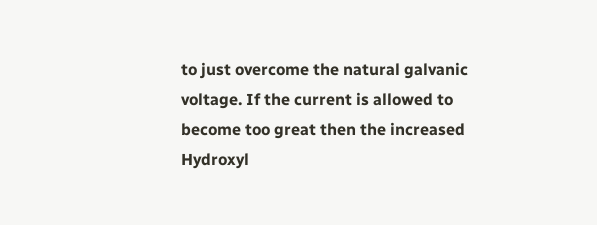to just overcome the natural galvanic voltage. If the current is allowed to become too great then the increased Hydroxyl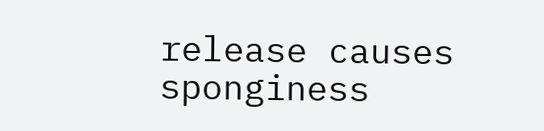release causes sponginess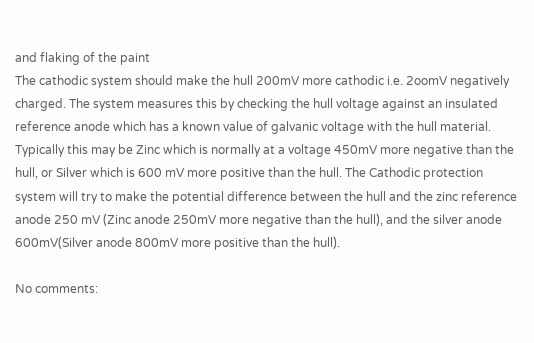and flaking of the paint
The cathodic system should make the hull 200mV more cathodic i.e. 2oomV negatively charged. The system measures this by checking the hull voltage against an insulated reference anode which has a known value of galvanic voltage with the hull material. Typically this may be Zinc which is normally at a voltage 450mV more negative than the hull, or Silver which is 600 mV more positive than the hull. The Cathodic protection system will try to make the potential difference between the hull and the zinc reference anode 250 mV (Zinc anode 250mV more negative than the hull), and the silver anode 600mV(Silver anode 800mV more positive than the hull).

No comments: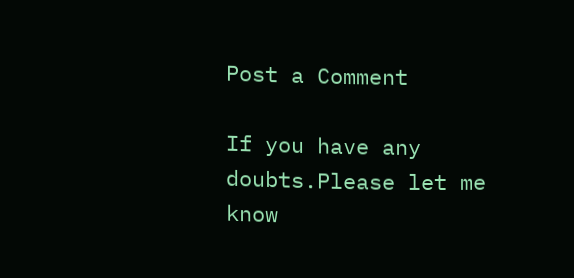Post a Comment

If you have any doubts.Please let me know